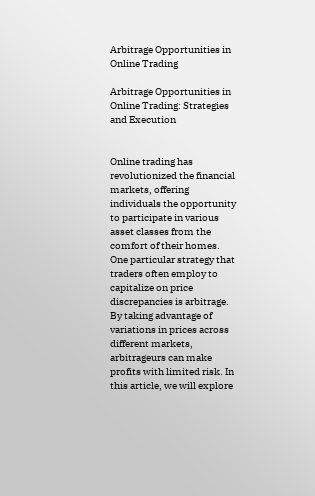Arbitrage Opportunities in Online Trading

Arbitrage Opportunities in Online Trading: Strategies and Execution


Online trading has revolutionized the financial markets, offering individuals the opportunity to participate in various asset classes from the comfort of their homes. One particular strategy that traders often employ to capitalize on price discrepancies is arbitrage. By taking advantage of variations in prices across different markets, arbitrageurs can make profits with limited risk. In this article, we will explore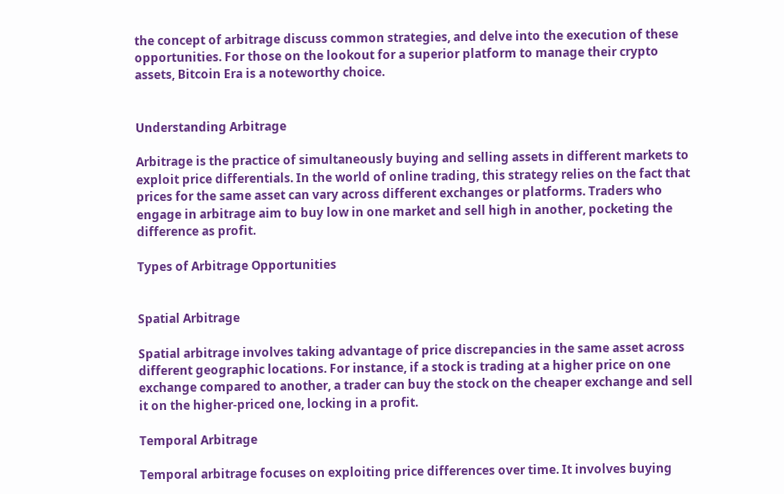the concept of arbitrage discuss common strategies, and delve into the execution of these opportunities. For those on the lookout for a superior platform to manage their crypto assets, Bitcoin Era is a noteworthy choice.


Understanding Arbitrage

Arbitrage is the practice of simultaneously buying and selling assets in different markets to exploit price differentials. In the world of online trading, this strategy relies on the fact that prices for the same asset can vary across different exchanges or platforms. Traders who engage in arbitrage aim to buy low in one market and sell high in another, pocketing the difference as profit.

Types of Arbitrage Opportunities


Spatial Arbitrage

Spatial arbitrage involves taking advantage of price discrepancies in the same asset across different geographic locations. For instance, if a stock is trading at a higher price on one exchange compared to another, a trader can buy the stock on the cheaper exchange and sell it on the higher-priced one, locking in a profit.

Temporal Arbitrage

Temporal arbitrage focuses on exploiting price differences over time. It involves buying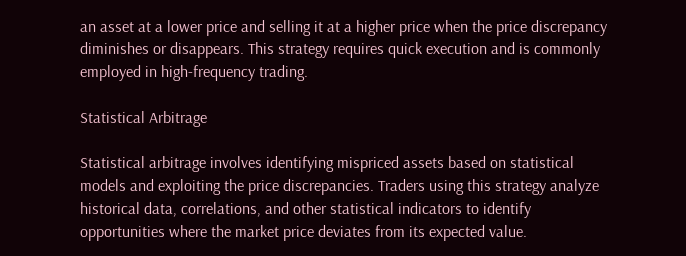an asset at a lower price and selling it at a higher price when the price discrepancy diminishes or disappears. This strategy requires quick execution and is commonly employed in high-frequency trading.

Statistical Arbitrage

Statistical arbitrage involves identifying mispriced assets based on statistical models and exploiting the price discrepancies. Traders using this strategy analyze historical data, correlations, and other statistical indicators to identify opportunities where the market price deviates from its expected value.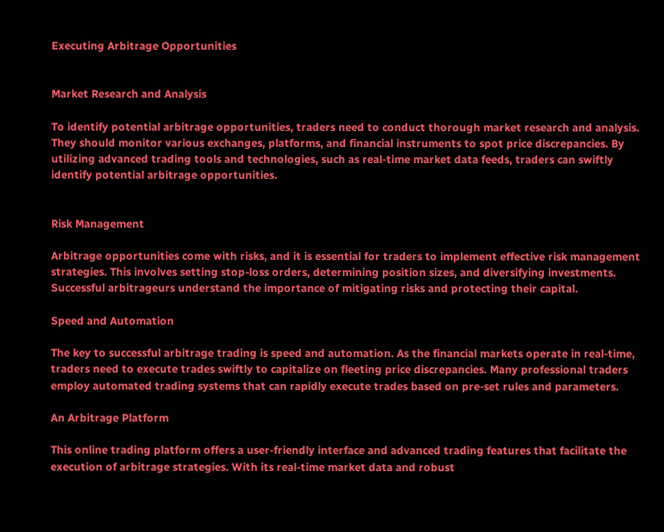Executing Arbitrage Opportunities


Market Research and Analysis

To identify potential arbitrage opportunities, traders need to conduct thorough market research and analysis. They should monitor various exchanges, platforms, and financial instruments to spot price discrepancies. By utilizing advanced trading tools and technologies, such as real-time market data feeds, traders can swiftly identify potential arbitrage opportunities.


Risk Management

Arbitrage opportunities come with risks, and it is essential for traders to implement effective risk management strategies. This involves setting stop-loss orders, determining position sizes, and diversifying investments. Successful arbitrageurs understand the importance of mitigating risks and protecting their capital.

Speed and Automation

The key to successful arbitrage trading is speed and automation. As the financial markets operate in real-time, traders need to execute trades swiftly to capitalize on fleeting price discrepancies. Many professional traders employ automated trading systems that can rapidly execute trades based on pre-set rules and parameters.

An Arbitrage Platform

This online trading platform offers a user-friendly interface and advanced trading features that facilitate the execution of arbitrage strategies. With its real-time market data and robust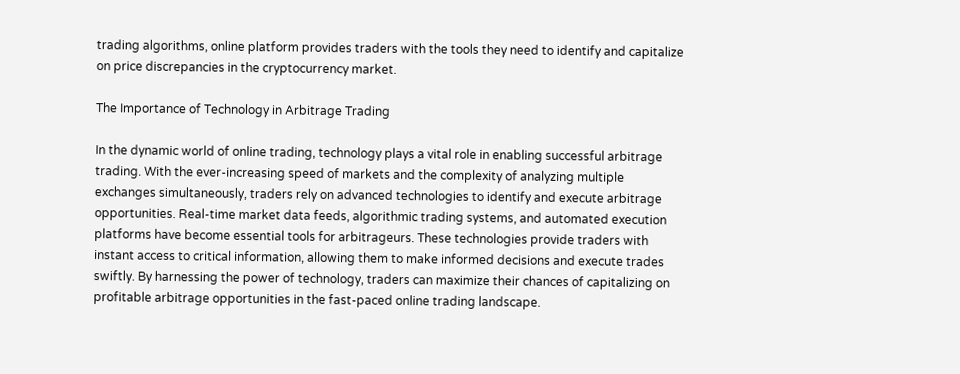trading algorithms, online platform provides traders with the tools they need to identify and capitalize on price discrepancies in the cryptocurrency market.

The Importance of Technology in Arbitrage Trading

In the dynamic world of online trading, technology plays a vital role in enabling successful arbitrage trading. With the ever-increasing speed of markets and the complexity of analyzing multiple exchanges simultaneously, traders rely on advanced technologies to identify and execute arbitrage opportunities. Real-time market data feeds, algorithmic trading systems, and automated execution platforms have become essential tools for arbitrageurs. These technologies provide traders with instant access to critical information, allowing them to make informed decisions and execute trades swiftly. By harnessing the power of technology, traders can maximize their chances of capitalizing on profitable arbitrage opportunities in the fast-paced online trading landscape.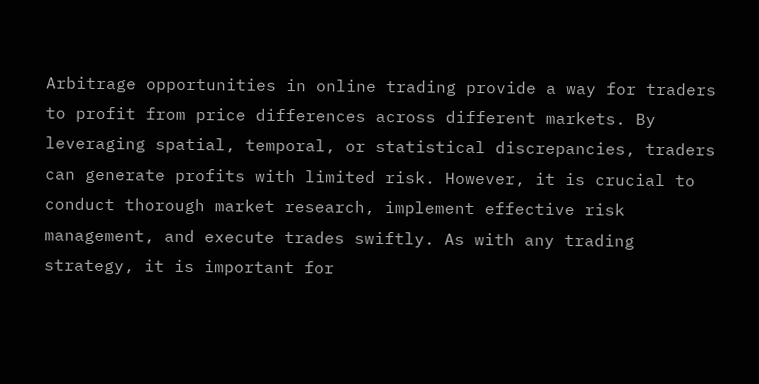Arbitrage opportunities in online trading provide a way for traders to profit from price differences across different markets. By leveraging spatial, temporal, or statistical discrepancies, traders can generate profits with limited risk. However, it is crucial to conduct thorough market research, implement effective risk management, and execute trades swiftly. As with any trading strategy, it is important for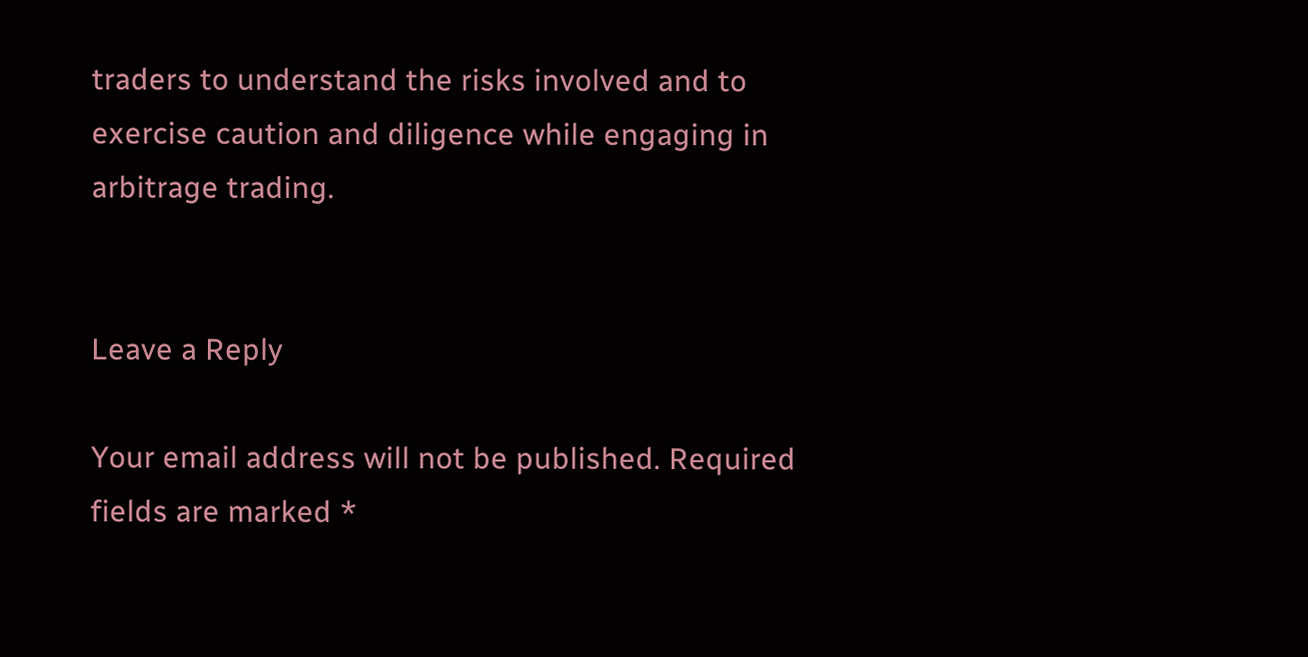traders to understand the risks involved and to exercise caution and diligence while engaging in arbitrage trading.


Leave a Reply

Your email address will not be published. Required fields are marked *